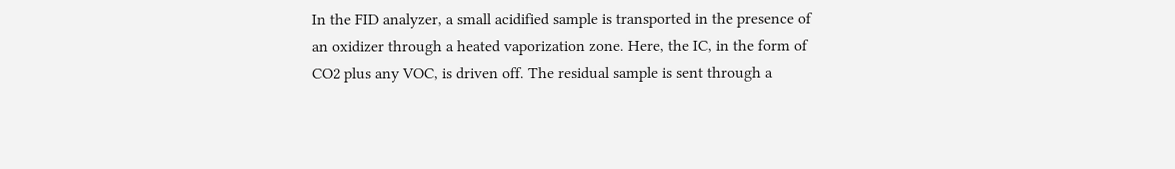In the FID analyzer, a small acidified sample is transported in the presence of an oxidizer through a heated vaporization zone. Here, the IC, in the form of CO2 plus any VOC, is driven off. The residual sample is sent through a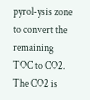pyrol-ysis zone to convert the remaining TOC to CO2. The CO2 is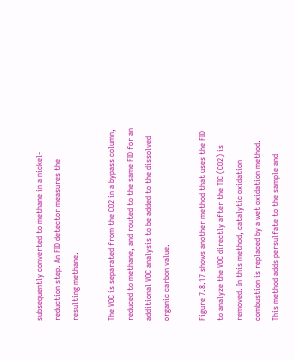subsequently converted to methane in a nickel-reduction step. An FID detector measures the resulting methane.

The VOC is separated from the CO2 in a bypass column, reduced to methane, and routed to the same FID for an additional VOC analysis to be added to the dissolved organic carbon value.

Figure 7.8.17 shows another method that uses the FID to analyze the VOC directly after the TIC (CO2) is removed. In this method, catalytic oxidation combustion is replaced by a wet oxidation method. This method adds persulfate to the sample and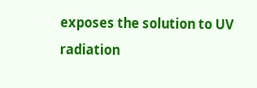exposes the solution to UV radiation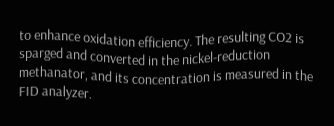to enhance oxidation efficiency. The resulting CO2 is sparged and converted in the nickel-reduction methanator, and its concentration is measured in the FID analyzer.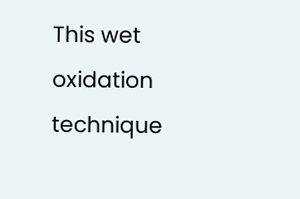This wet oxidation technique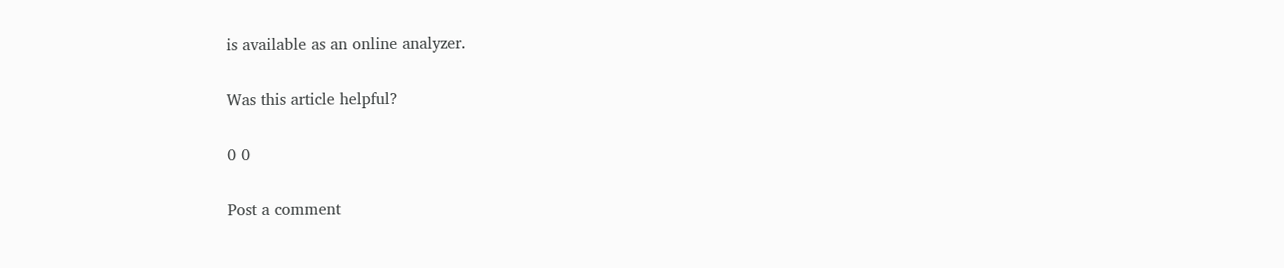is available as an online analyzer.

Was this article helpful?

0 0

Post a comment